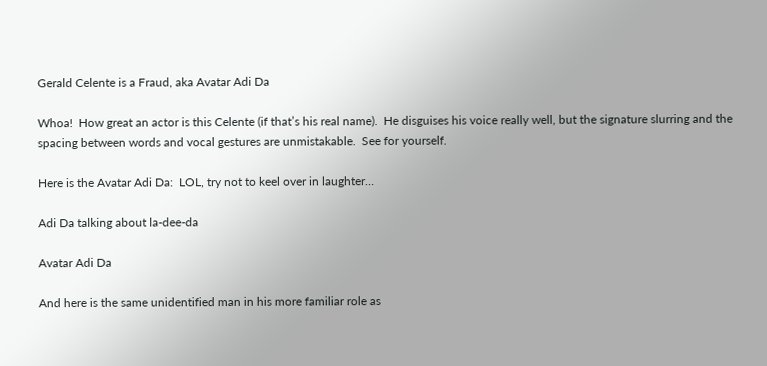Gerald Celente is a Fraud, aka Avatar Adi Da

Whoa!  How great an actor is this Celente (if that’s his real name).  He disguises his voice really well, but the signature slurring and the spacing between words and vocal gestures are unmistakable.  See for yourself.

Here is the Avatar Adi Da:  LOL, try not to keel over in laughter…

Adi Da talking about la-dee-da

Avatar Adi Da

And here is the same unidentified man in his more familiar role as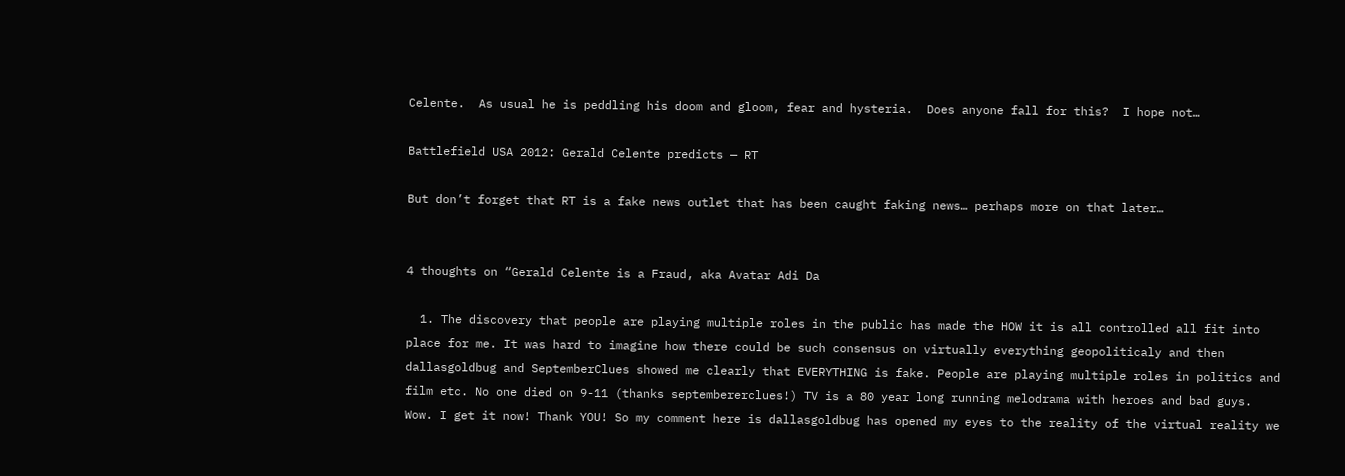Celente.  As usual he is peddling his doom and gloom, fear and hysteria.  Does anyone fall for this?  I hope not…

Battlefield USA 2012: Gerald Celente predicts — RT

But don’t forget that RT is a fake news outlet that has been caught faking news… perhaps more on that later…


4 thoughts on “Gerald Celente is a Fraud, aka Avatar Adi Da

  1. The discovery that people are playing multiple roles in the public has made the HOW it is all controlled all fit into place for me. It was hard to imagine how there could be such consensus on virtually everything geopoliticaly and then dallasgoldbug and SeptemberClues showed me clearly that EVERYTHING is fake. People are playing multiple roles in politics and film etc. No one died on 9-11 (thanks septembererclues!) TV is a 80 year long running melodrama with heroes and bad guys. Wow. I get it now! Thank YOU! So my comment here is dallasgoldbug has opened my eyes to the reality of the virtual reality we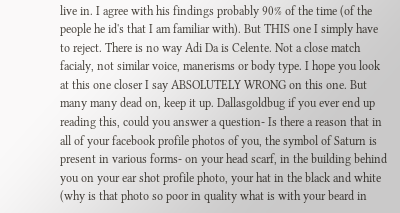live in. I agree with his findings probably 90% of the time (of the people he id's that I am familiar with). But THIS one I simply have to reject. There is no way Adi Da is Celente. Not a close match facialy, not similar voice, manerisms or body type. I hope you look at this one closer I say ABSOLUTELY WRONG on this one. But many many dead on, keep it up. Dallasgoldbug if you ever end up reading this, could you answer a question- Is there a reason that in all of your facebook profile photos of you, the symbol of Saturn is present in various forms- on your head scarf, in the building behind you on your ear shot profile photo, your hat in the black and white (why is that photo so poor in quality what is with your beard in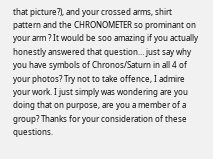that picture?), and your crossed arms, shirt pattern and the CHRONOMETER so prominant on your arm ? It would be soo amazing if you actually honestly answered that question… just say why you have symbols of Chronos/Saturn in all 4 of your photos? Try not to take offence, I admire your work. I just simply was wondering are you doing that on purpose, are you a member of a group? Thanks for your consideration of these questions.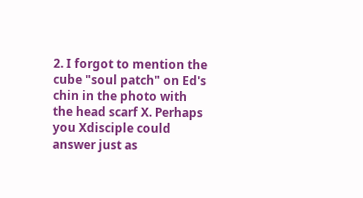2. I forgot to mention the cube "soul patch" on Ed's chin in the photo with the head scarf X. Perhaps you Xdisciple could answer just as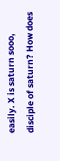easily. X is saturn sooo, disciple of saturn? How does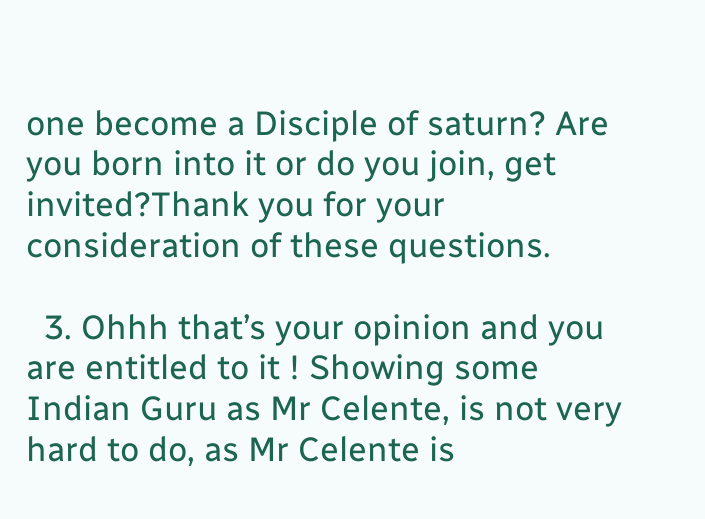one become a Disciple of saturn? Are you born into it or do you join, get invited?Thank you for your consideration of these questions.

  3. Ohhh that’s your opinion and you are entitled to it ! Showing some Indian Guru as Mr Celente, is not very hard to do, as Mr Celente is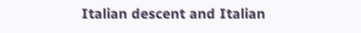Italian descent and Italian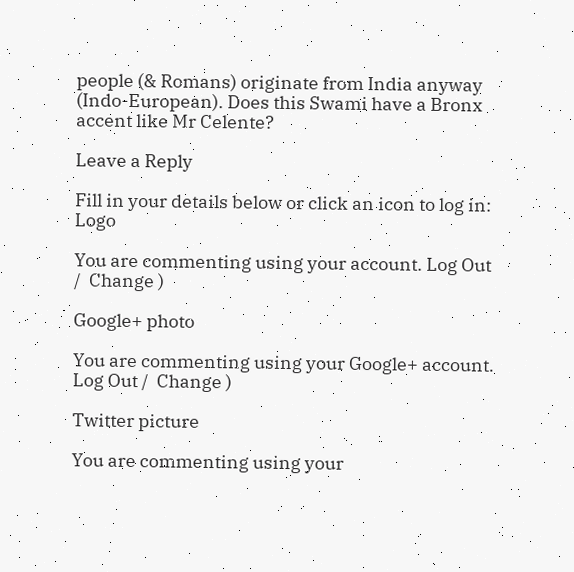people (& Romans) originate from India anyway (Indo-European). Does this Swami have a Bronx accent like Mr Celente?

Leave a Reply

Fill in your details below or click an icon to log in: Logo

You are commenting using your account. Log Out /  Change )

Google+ photo

You are commenting using your Google+ account. Log Out /  Change )

Twitter picture

You are commenting using your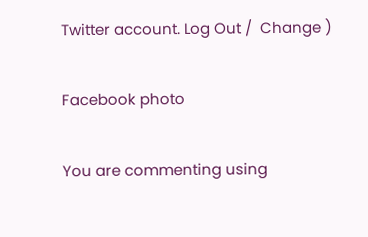Twitter account. Log Out /  Change )

Facebook photo

You are commenting using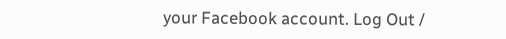your Facebook account. Log Out /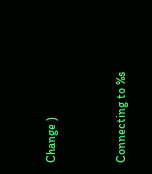Change )


Connecting to %s